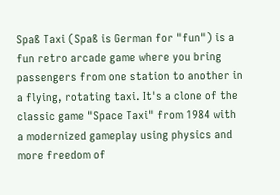Spaß Taxi (Spaß is German for "fun") is a fun retro arcade game where you bring passengers from one station to another in a flying, rotating taxi. It's a clone of the classic game "Space Taxi" from 1984 with a modernized gameplay using physics and more freedom of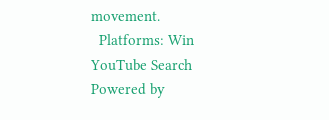movement.
  Platforms: Win        YouTube Search
Powered by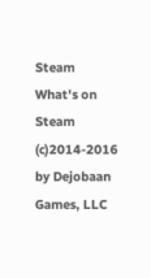Steam
What's on Steam (c)2014-2016 by Dejobaan Games, LLC